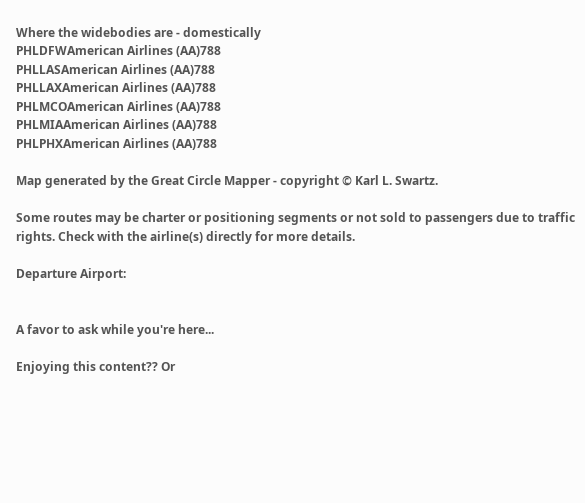Where the widebodies are - domestically
PHLDFWAmerican Airlines (AA)788
PHLLASAmerican Airlines (AA)788
PHLLAXAmerican Airlines (AA)788
PHLMCOAmerican Airlines (AA)788
PHLMIAAmerican Airlines (AA)788
PHLPHXAmerican Airlines (AA)788

Map generated by the Great Circle Mapper - copyright © Karl L. Swartz.

Some routes may be charter or positioning segments or not sold to passengers due to traffic rights. Check with the airline(s) directly for more details.

Departure Airport:


A favor to ask while you're here...

Enjoying this content?? Or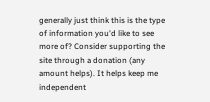generally just think this is the type of information you'd like to see more of? Consider supporting the site through a donation (any amount helps). It helps keep me independent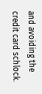and avoiding the credit card schlock.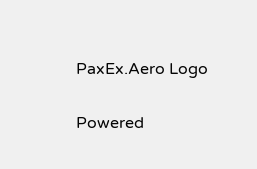PaxEx.Aero Logo

Powered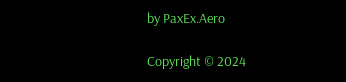by PaxEx.Aero

Copyright © 2024